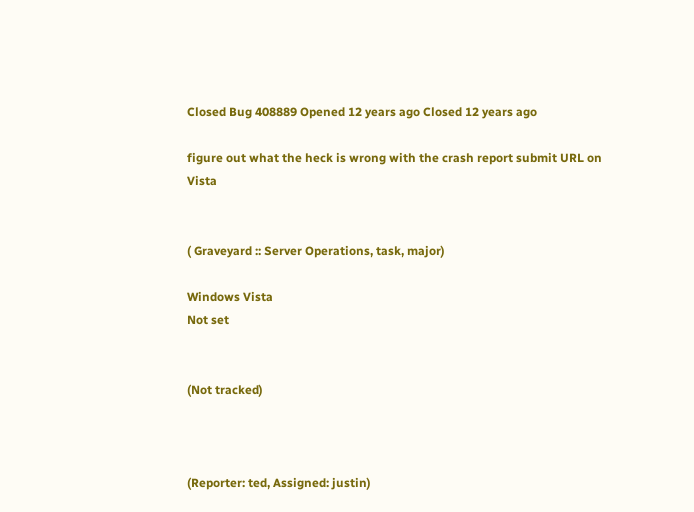Closed Bug 408889 Opened 12 years ago Closed 12 years ago

figure out what the heck is wrong with the crash report submit URL on Vista


( Graveyard :: Server Operations, task, major)

Windows Vista
Not set


(Not tracked)



(Reporter: ted, Assigned: justin)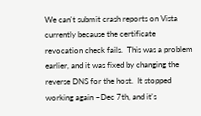We can't submit crash reports on Vista currently because the certificate revocation check fails.  This was a problem earlier, and it was fixed by changing the reverse DNS for the host.  It stopped working again ~Dec 7th, and it's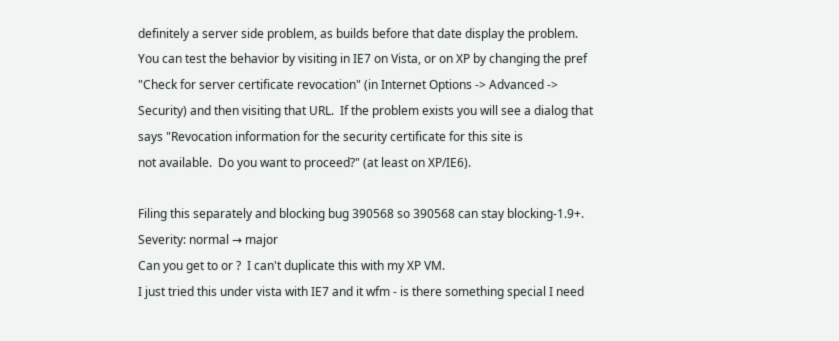definitely a server side problem, as builds before that date display the problem.  You can test the behavior by visiting in IE7 on Vista, or on XP by changing the pref "Check for server certificate revocation" (in Internet Options -> Advanced -> Security) and then visiting that URL.  If the problem exists you will see a dialog that says "Revocation information for the security certificate for this site is
not available.  Do you want to proceed?" (at least on XP/IE6).

Filing this separately and blocking bug 390568 so 390568 can stay blocking-1.9+.
Severity: normal → major
Can you get to or ?  I can't duplicate this with my XP VM.
I just tried this under vista with IE7 and it wfm - is there something special I need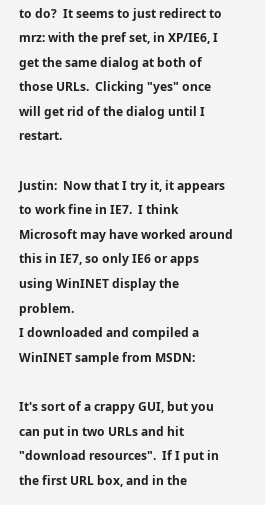to do?  It seems to just redirect to
mrz: with the pref set, in XP/IE6, I get the same dialog at both of those URLs.  Clicking "yes" once will get rid of the dialog until I restart.

Justin:  Now that I try it, it appears to work fine in IE7.  I think Microsoft may have worked around this in IE7, so only IE6 or apps using WinINET display the problem.
I downloaded and compiled a WinINET sample from MSDN:

It's sort of a crappy GUI, but you can put in two URLs and hit "download resources".  If I put in the first URL box, and in the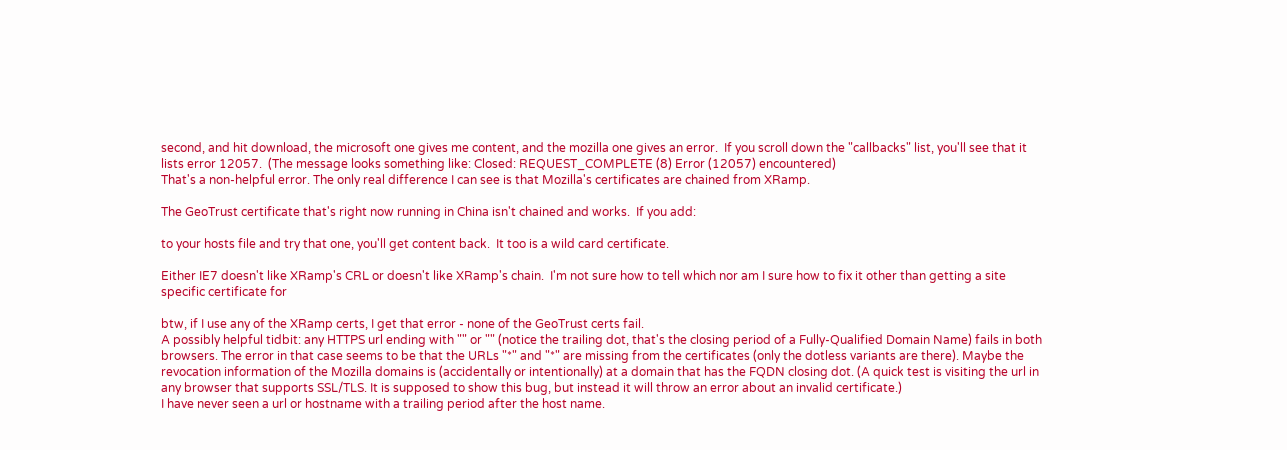second, and hit download, the microsoft one gives me content, and the mozilla one gives an error.  If you scroll down the "callbacks" list, you'll see that it lists error 12057.  (The message looks something like: Closed: REQUEST_COMPLETE (8) Error (12057) encountered)
That's a non-helpful error. The only real difference I can see is that Mozilla's certificates are chained from XRamp.

The GeoTrust certificate that's right now running in China isn't chained and works.  If you add:

to your hosts file and try that one, you'll get content back.  It too is a wild card certificate.

Either IE7 doesn't like XRamp's CRL or doesn't like XRamp's chain.  I'm not sure how to tell which nor am I sure how to fix it other than getting a site specific certificate for

btw, if I use any of the XRamp certs, I get that error - none of the GeoTrust certs fail.
A possibly helpful tidbit: any HTTPS url ending with "" or "" (notice the trailing dot, that's the closing period of a Fully-Qualified Domain Name) fails in both browsers. The error in that case seems to be that the URLs "*" and "*" are missing from the certificates (only the dotless variants are there). Maybe the revocation information of the Mozilla domains is (accidentally or intentionally) at a domain that has the FQDN closing dot. (A quick test is visiting the url in any browser that supports SSL/TLS. It is supposed to show this bug, but instead it will throw an error about an invalid certificate.)
I have never seen a url or hostname with a trailing period after the host name.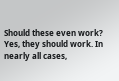Should these even work?
Yes, they should work. In nearly all cases,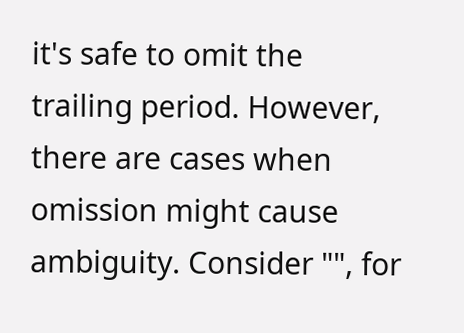it's safe to omit the trailing period. However, there are cases when omission might cause ambiguity. Consider "", for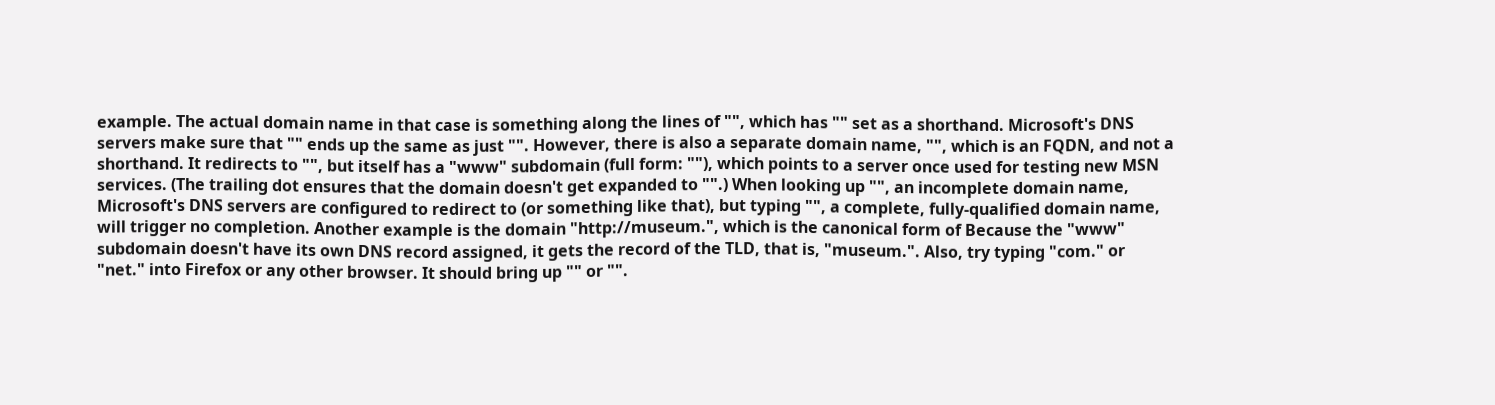example. The actual domain name in that case is something along the lines of "", which has "" set as a shorthand. Microsoft's DNS servers make sure that "" ends up the same as just "". However, there is also a separate domain name, "", which is an FQDN, and not a shorthand. It redirects to "", but itself has a "www" subdomain (full form: ""), which points to a server once used for testing new MSN services. (The trailing dot ensures that the domain doesn't get expanded to "".) When looking up "", an incomplete domain name, Microsoft's DNS servers are configured to redirect to (or something like that), but typing "", a complete, fully-qualified domain name, will trigger no completion. Another example is the domain "http://museum.", which is the canonical form of Because the "www" subdomain doesn't have its own DNS record assigned, it gets the record of the TLD, that is, "museum.". Also, try typing "com." or "net." into Firefox or any other browser. It should bring up "" or "".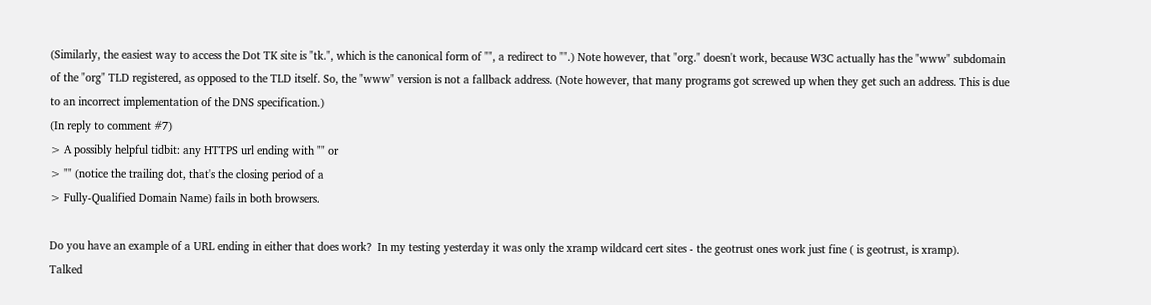(Similarly, the easiest way to access the Dot TK site is "tk.", which is the canonical form of "", a redirect to "".) Note however, that "org." doesn't work, because W3C actually has the "www" subdomain of the "org" TLD registered, as opposed to the TLD itself. So, the "www" version is not a fallback address. (Note however, that many programs got screwed up when they get such an address. This is due to an incorrect implementation of the DNS specification.)
(In reply to comment #7)
> A possibly helpful tidbit: any HTTPS url ending with "" or
> "" (notice the trailing dot, that's the closing period of a
> Fully-Qualified Domain Name) fails in both browsers.

Do you have an example of a URL ending in either that does work?  In my testing yesterday it was only the xramp wildcard cert sites - the geotrust ones work just fine ( is geotrust, is xramp).
Talked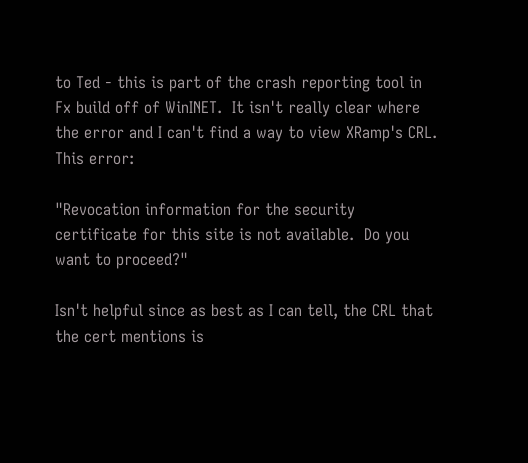to Ted - this is part of the crash reporting tool in Fx build off of WinINET.  It isn't really clear where the error and I can't find a way to view XRamp's CRL.  This error:

"Revocation information for the security certificate for this site is not available.  Do you want to proceed?"

Isn't helpful since as best as I can tell, the CRL that the cert mentions is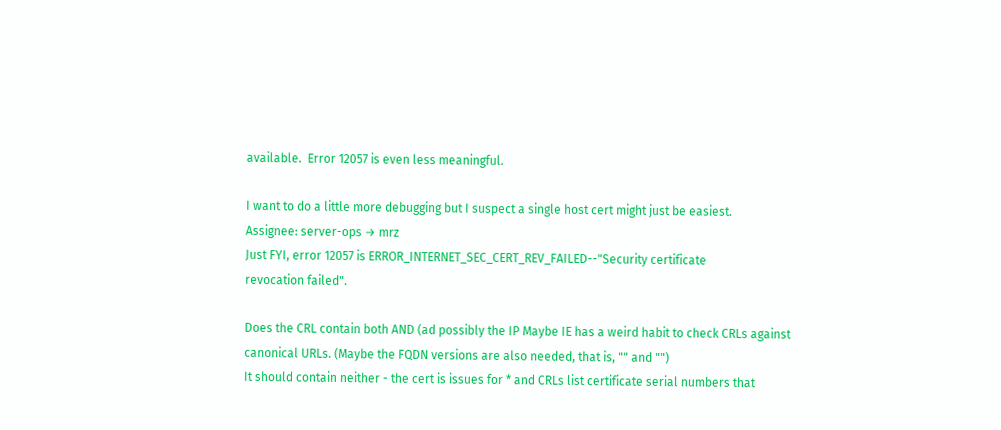available.  Error 12057 is even less meaningful.

I want to do a little more debugging but I suspect a single host cert might just be easiest.
Assignee: server-ops → mrz
Just FYI, error 12057 is ERROR_INTERNET_SEC_CERT_REV_FAILED--"Security certificate
revocation failed".

Does the CRL contain both AND (ad possibly the IP Maybe IE has a weird habit to check CRLs against canonical URLs. (Maybe the FQDN versions are also needed, that is, "" and "")
It should contain neither - the cert is issues for * and CRLs list certificate serial numbers that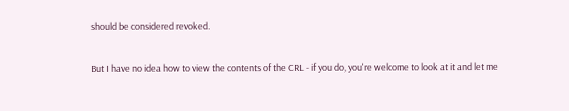should be considered revoked.

But I have no idea how to view the contents of the CRL - if you do, you're welcome to look at it and let me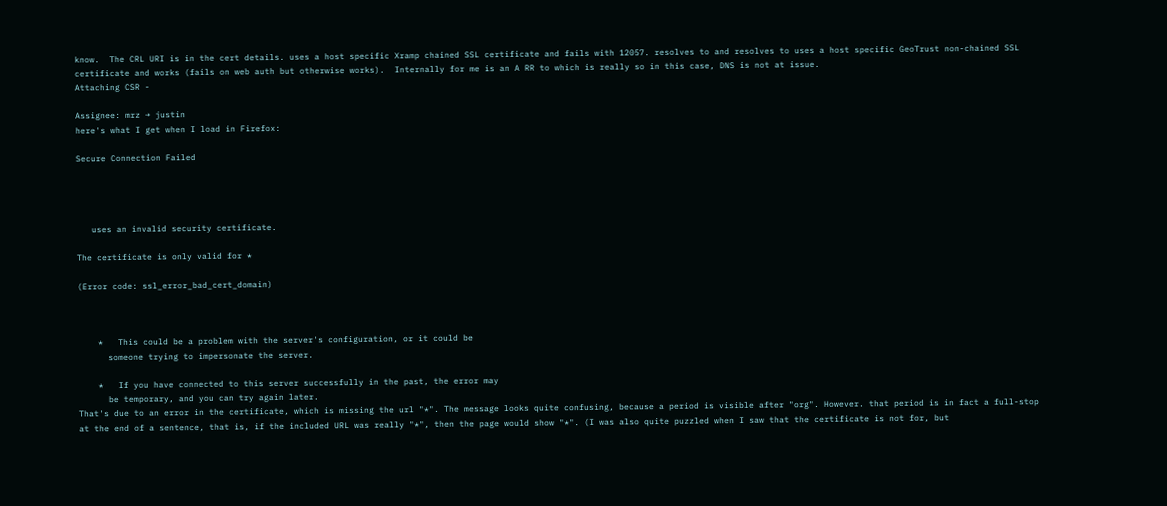know.  The CRL URI is in the cert details. uses a host specific Xramp chained SSL certificate and fails with 12057. resolves to and resolves to uses a host specific GeoTrust non-chained SSL certificate and works (fails on web auth but otherwise works).  Internally for me is an A RR to which is really so in this case, DNS is not at issue.
Attaching CSR -

Assignee: mrz → justin
here's what I get when I load in Firefox:

Secure Connection Failed




   uses an invalid security certificate.

The certificate is only valid for *

(Error code: ssl_error_bad_cert_domain)



    *   This could be a problem with the server's configuration, or it could be
      someone trying to impersonate the server.

    *   If you have connected to this server successfully in the past, the error may
      be temporary, and you can try again later.
That's due to an error in the certificate, which is missing the url "*". The message looks quite confusing, because a period is visible after "org". However. that period is in fact a full-stop at the end of a sentence, that is, if the included URL was really "*", then the page would show "*". (I was also quite puzzled when I saw that the certificate is not for, but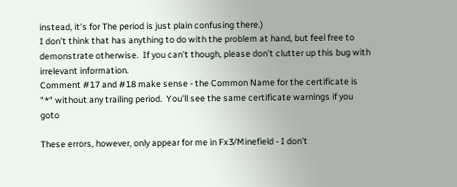instead, it's for The period is just plain confusing there.)
I don't think that has anything to do with the problem at hand, but feel free to demonstrate otherwise.  If you can't though, please don't clutter up this bug with irrelevant information.
Comment #17 and #18 make sense - the Common Name for the certificate is "*" without any trailing period.  You'll see the same certificate warnings if you goto

These errors, however, only appear for me in Fx3/Minefield - I don't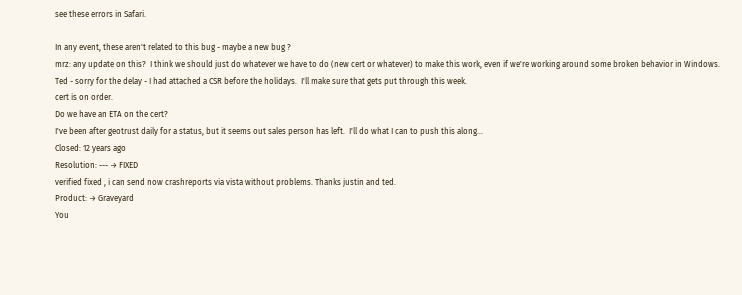see these errors in Safari.

In any event, these aren't related to this bug - maybe a new bug ?
mrz: any update on this?  I think we should just do whatever we have to do (new cert or whatever) to make this work, even if we're working around some broken behavior in Windows.
Ted - sorry for the delay - I had attached a CSR before the holidays.  I'll make sure that gets put through this week.
cert is on order.
Do we have an ETA on the cert?
I've been after geotrust daily for a status, but it seems out sales person has left.  I'll do what I can to push this along...
Closed: 12 years ago
Resolution: --- → FIXED
verified fixed , i can send now crashreports via vista without problems. Thanks justin and ted.
Product: → Graveyard
You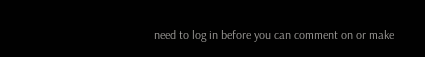need to log in before you can comment on or make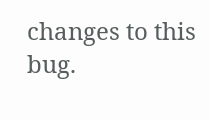changes to this bug.